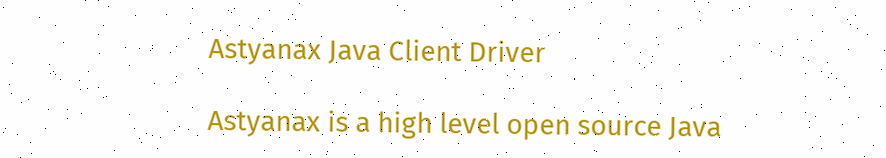Astyanax Java Client Driver

Astyanax is a high level open source Java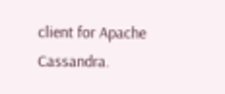client for Apache Cassandra.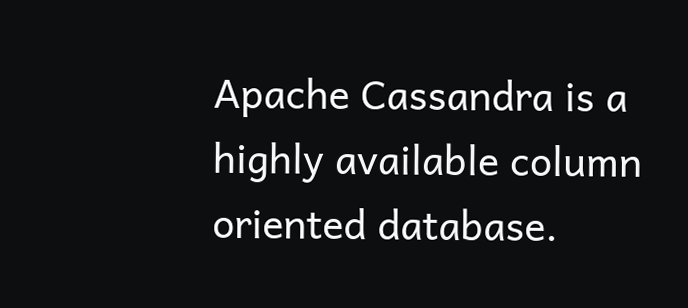Apache Cassandra is a highly available column oriented database.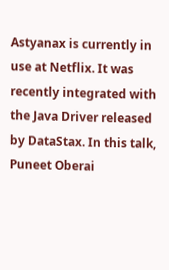Astyanax is currently in use at Netflix. It was recently integrated with the Java Driver released by DataStax. In this talk, Puneet Oberai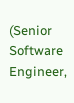(Senior Software Engineer,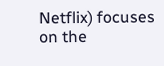Netflix) focuses on the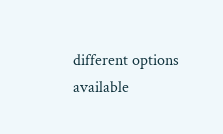different options available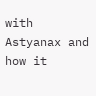with Astyanax and how it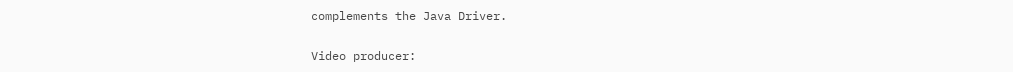complements the Java Driver.

Video producer: